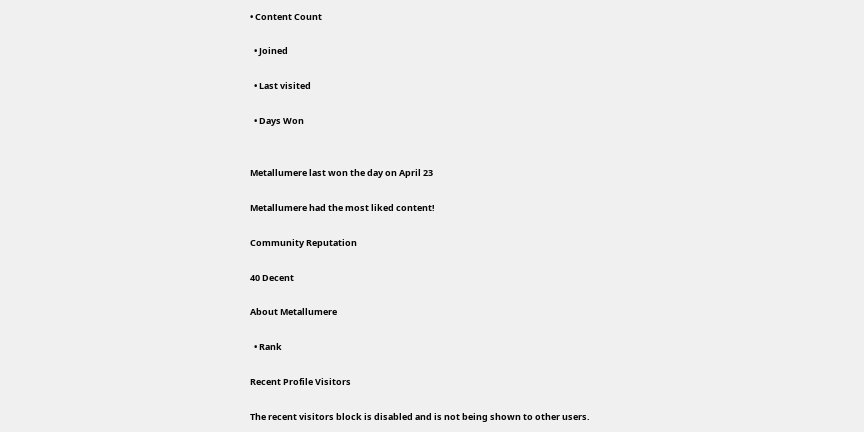• Content Count

  • Joined

  • Last visited

  • Days Won


Metallumere last won the day on April 23

Metallumere had the most liked content!

Community Reputation

40 Decent

About Metallumere

  • Rank

Recent Profile Visitors

The recent visitors block is disabled and is not being shown to other users.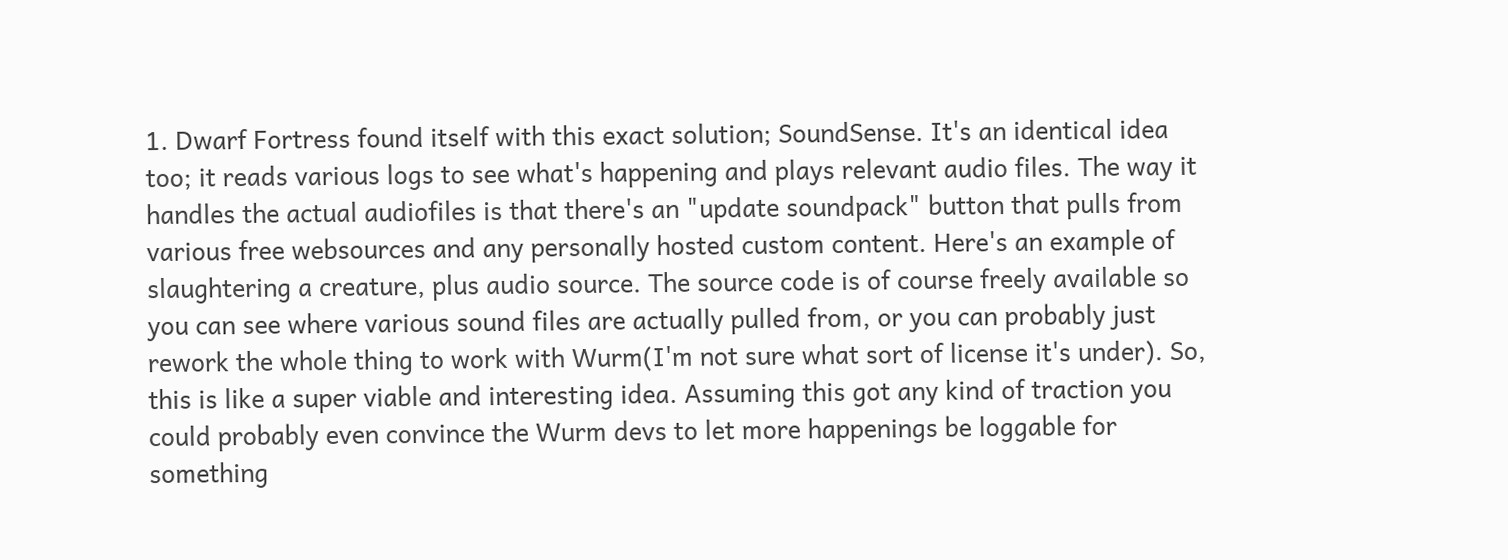1. Dwarf Fortress found itself with this exact solution; SoundSense. It's an identical idea too; it reads various logs to see what's happening and plays relevant audio files. The way it handles the actual audiofiles is that there's an "update soundpack" button that pulls from various free websources and any personally hosted custom content. Here's an example of slaughtering a creature, plus audio source. The source code is of course freely available so you can see where various sound files are actually pulled from, or you can probably just rework the whole thing to work with Wurm(I'm not sure what sort of license it's under). So, this is like a super viable and interesting idea. Assuming this got any kind of traction you could probably even convince the Wurm devs to let more happenings be loggable for something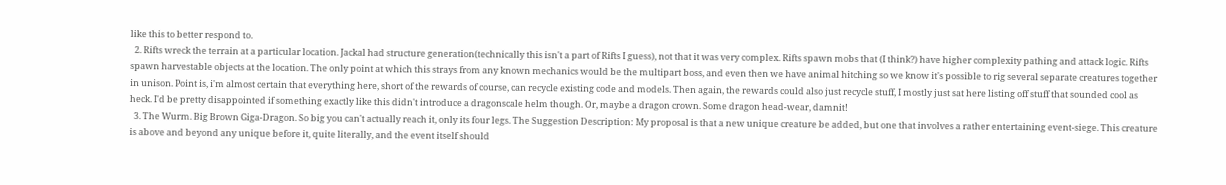like this to better respond to.
  2. Rifts wreck the terrain at a particular location. Jackal had structure generation(technically this isn't a part of Rifts I guess), not that it was very complex. Rifts spawn mobs that (I think?) have higher complexity pathing and attack logic. Rifts spawn harvestable objects at the location. The only point at which this strays from any known mechanics would be the multipart boss, and even then we have animal hitching so we know it's possible to rig several separate creatures together in unison. Point is, i'm almost certain that everything here, short of the rewards of course, can recycle existing code and models. Then again, the rewards could also just recycle stuff, I mostly just sat here listing off stuff that sounded cool as heck. I'd be pretty disappointed if something exactly like this didn't introduce a dragonscale helm though. Or, maybe a dragon crown. Some dragon head-wear, damnit!
  3. The Wurm. Big Brown Giga-Dragon. So big you can't actually reach it, only its four legs. The Suggestion Description: My proposal is that a new unique creature be added, but one that involves a rather entertaining event-siege. This creature is above and beyond any unique before it, quite literally, and the event itself should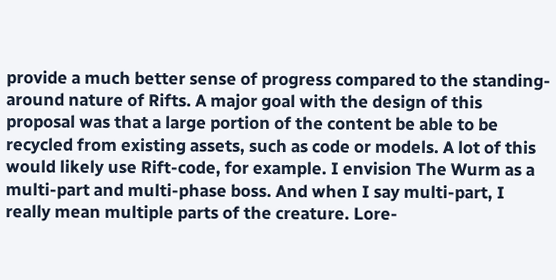provide a much better sense of progress compared to the standing-around nature of Rifts. A major goal with the design of this proposal was that a large portion of the content be able to be recycled from existing assets, such as code or models. A lot of this would likely use Rift-code, for example. I envision The Wurm as a multi-part and multi-phase boss. And when I say multi-part, I really mean multiple parts of the creature. Lore-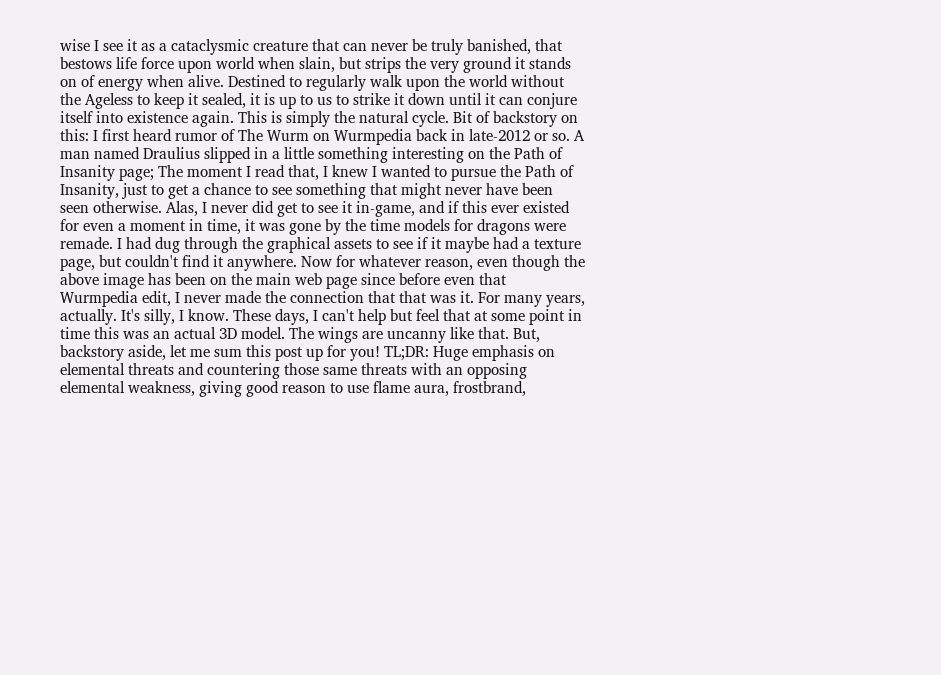wise I see it as a cataclysmic creature that can never be truly banished, that bestows life force upon world when slain, but strips the very ground it stands on of energy when alive. Destined to regularly walk upon the world without the Ageless to keep it sealed, it is up to us to strike it down until it can conjure itself into existence again. This is simply the natural cycle. Bit of backstory on this: I first heard rumor of The Wurm on Wurmpedia back in late-2012 or so. A man named Draulius slipped in a little something interesting on the Path of Insanity page; The moment I read that, I knew I wanted to pursue the Path of Insanity, just to get a chance to see something that might never have been seen otherwise. Alas, I never did get to see it in-game, and if this ever existed for even a moment in time, it was gone by the time models for dragons were remade. I had dug through the graphical assets to see if it maybe had a texture page, but couldn't find it anywhere. Now for whatever reason, even though the above image has been on the main web page since before even that Wurmpedia edit, I never made the connection that that was it. For many years, actually. It's silly, I know. These days, I can't help but feel that at some point in time this was an actual 3D model. The wings are uncanny like that. But, backstory aside, let me sum this post up for you! TL;DR: Huge emphasis on elemental threats and countering those same threats with an opposing elemental weakness, giving good reason to use flame aura, frostbrand,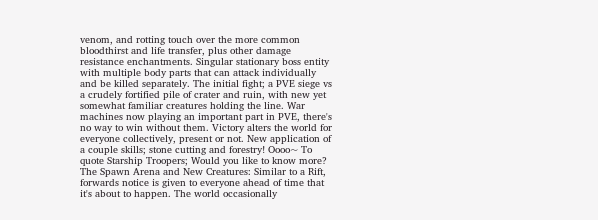venom, and rotting touch over the more common bloodthirst and life transfer, plus other damage resistance enchantments. Singular stationary boss entity with multiple body parts that can attack individually and be killed separately. The initial fight; a PVE siege vs a crudely fortified pile of crater and ruin, with new yet somewhat familiar creatures holding the line. War machines now playing an important part in PVE, there's no way to win without them. Victory alters the world for everyone collectively, present or not. New application of a couple skills; stone cutting and forestry! Oooo~ To quote Starship Troopers; Would you like to know more? The Spawn Arena and New Creatures: Similar to a Rift, forwards notice is given to everyone ahead of time that it's about to happen. The world occasionally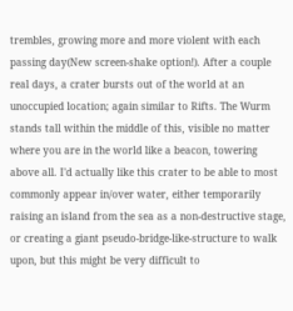trembles, growing more and more violent with each passing day(New screen-shake option!). After a couple real days, a crater bursts out of the world at an unoccupied location; again similar to Rifts. The Wurm stands tall within the middle of this, visible no matter where you are in the world like a beacon, towering above all. I'd actually like this crater to be able to most commonly appear in/over water, either temporarily raising an island from the sea as a non-destructive stage, or creating a giant pseudo-bridge-like-structure to walk upon, but this might be very difficult to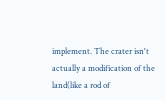implement. The crater isn't actually a modification of the land(like a rod of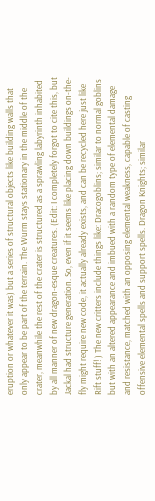eruption or whatever it was) but a series of structural objects like building walls that only appear to be part of the terrain. The Wurm stays stationary in the middle of the crater, meanwhile the rest of the crater is structured as a sprawling labyrinth inhabited by all manner of new dragon-esque creatures. (Edit: I completely forgot to cite this, but Jackal had structure generation. So, even if it seems like placing down buildings on-the-fly might require new code, it actually already exists, and can be recycled here just like Rift stuff! ) The new critters include things like: Dracogoblins; similar to normal goblins but with an altered appearance and imbued with a random type of elemental damage and resistance, matched with an opposing elemental weakness, capable of casting offensive elemental spells and support spells. Dragon Knights; similar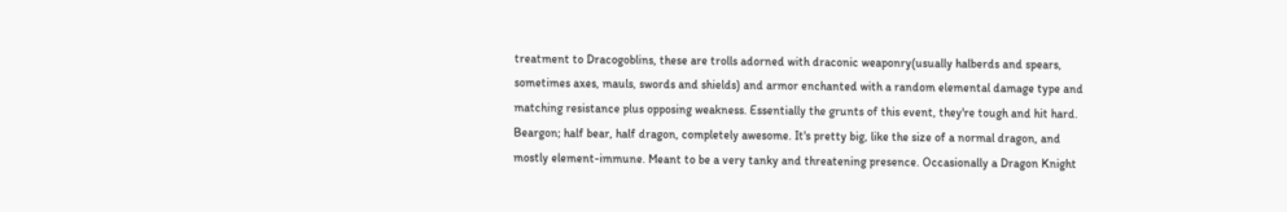treatment to Dracogoblins, these are trolls adorned with draconic weaponry(usually halberds and spears, sometimes axes, mauls, swords and shields) and armor enchanted with a random elemental damage type and matching resistance plus opposing weakness. Essentially the grunts of this event, they're tough and hit hard. Beargon; half bear, half dragon, completely awesome. It's pretty big, like the size of a normal dragon, and mostly element-immune. Meant to be a very tanky and threatening presence. Occasionally a Dragon Knight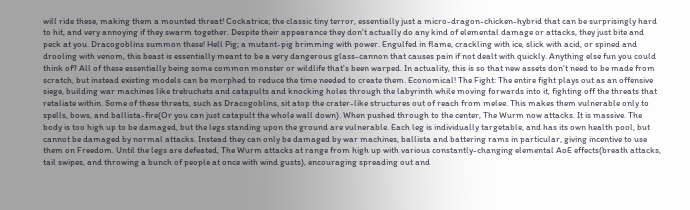will ride these, making them a mounted threat! Cockatrice; the classic tiny terror, essentially just a micro-dragon-chicken-hybrid that can be surprisingly hard to hit, and very annoying if they swarm together. Despite their appearance they don't actually do any kind of elemental damage or attacks, they just bite and peck at you. Dracogoblins summon these! Hell Pig; a mutant-pig brimming with power. Engulfed in flame, crackling with ice, slick with acid, or spined and drooling with venom, this beast is essentially meant to be a very dangerous glass-cannon that causes pain if not dealt with quickly. Anything else fun you could think of? All of these essentially being some common monster or wildlife that's been warped. In actuality, this is so that new assets don't need to be made from scratch, but instead existing models can be morphed to reduce the time needed to create them. Economical! The Fight: The entire fight plays out as an offensive siege, building war machines like trebuchets and catapults and knocking holes through the labyrinth while moving forwards into it, fighting off the threats that retaliate within. Some of these threats, such as Dracogoblins, sit atop the crater-like structures out of reach from melee. This makes them vulnerable only to spells, bows, and ballista-fire(Or you can just catapult the whole wall down). When pushed through to the center, The Wurm now attacks. It is massive. The body is too high up to be damaged, but the legs standing upon the ground are vulnerable. Each leg is individually targetable, and has its own health pool, but cannot be damaged by normal attacks. Instead they can only be damaged by war machines, ballista and battering rams in particular, giving incentive to use them on Freedom. Until the legs are defeated, The Wurm attacks at range from high up with various constantly-changing elemental AoE effects(breath attacks, tail swipes, and throwing a bunch of people at once with wind gusts), encouraging spreading out and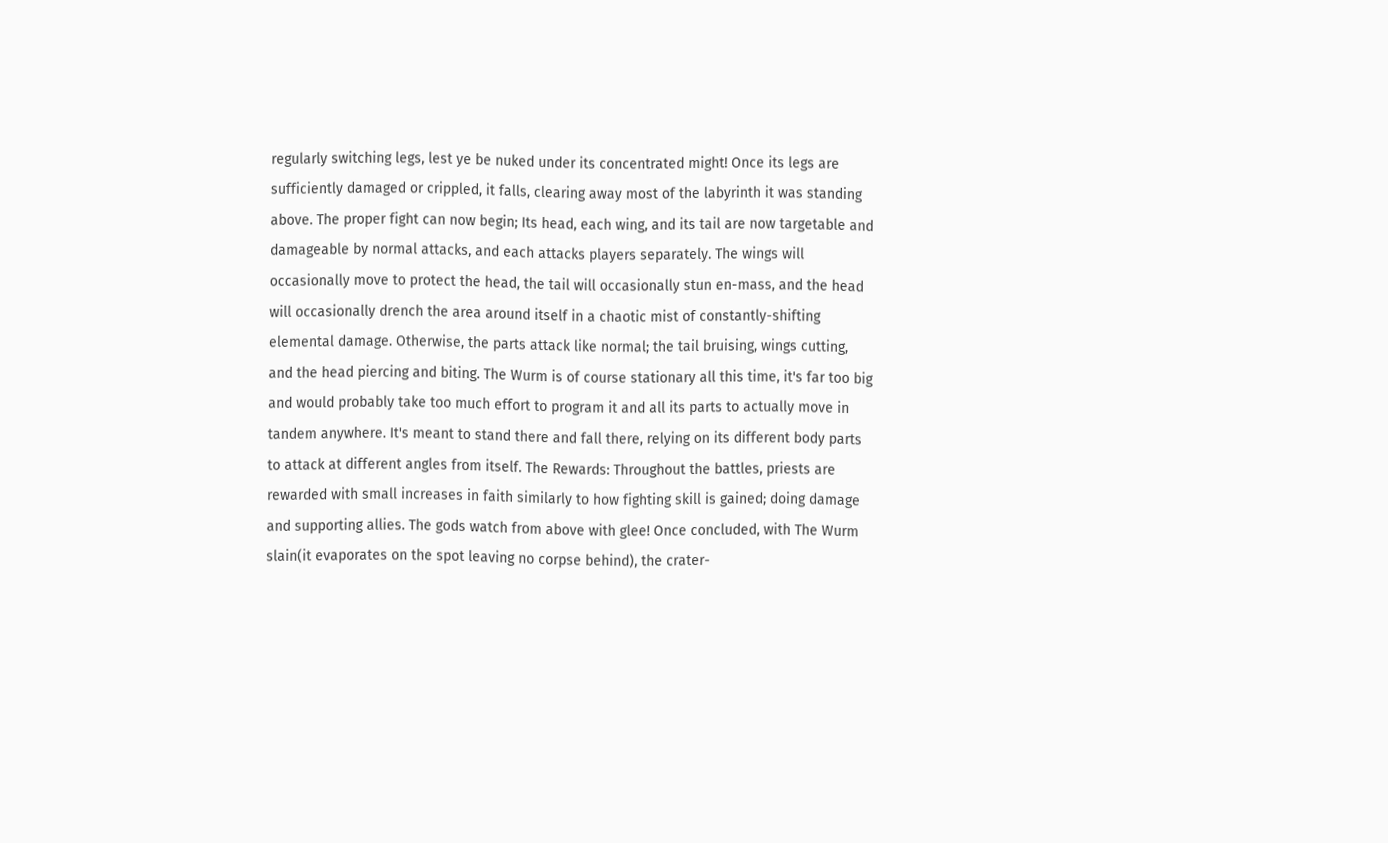regularly switching legs, lest ye be nuked under its concentrated might! Once its legs are sufficiently damaged or crippled, it falls, clearing away most of the labyrinth it was standing above. The proper fight can now begin; Its head, each wing, and its tail are now targetable and damageable by normal attacks, and each attacks players separately. The wings will occasionally move to protect the head, the tail will occasionally stun en-mass, and the head will occasionally drench the area around itself in a chaotic mist of constantly-shifting elemental damage. Otherwise, the parts attack like normal; the tail bruising, wings cutting, and the head piercing and biting. The Wurm is of course stationary all this time, it's far too big and would probably take too much effort to program it and all its parts to actually move in tandem anywhere. It's meant to stand there and fall there, relying on its different body parts to attack at different angles from itself. The Rewards: Throughout the battles, priests are rewarded with small increases in faith similarly to how fighting skill is gained; doing damage and supporting allies. The gods watch from above with glee! Once concluded, with The Wurm slain(it evaporates on the spot leaving no corpse behind), the crater-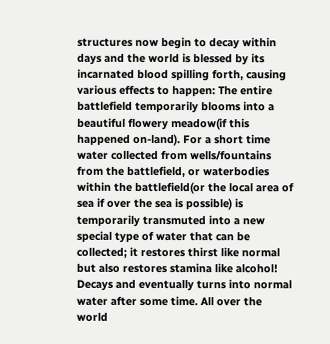structures now begin to decay within days and the world is blessed by its incarnated blood spilling forth, causing various effects to happen: The entire battlefield temporarily blooms into a beautiful flowery meadow(if this happened on-land). For a short time water collected from wells/fountains from the battlefield, or waterbodies within the battlefield(or the local area of sea if over the sea is possible) is temporarily transmuted into a new special type of water that can be collected; it restores thirst like normal but also restores stamina like alcohol! Decays and eventually turns into normal water after some time. All over the world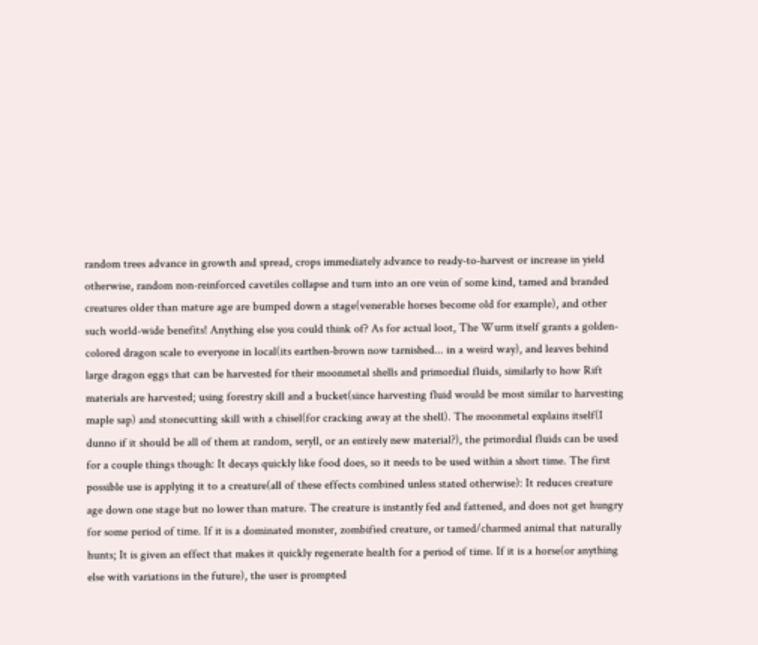random trees advance in growth and spread, crops immediately advance to ready-to-harvest or increase in yield otherwise, random non-reinforced cavetiles collapse and turn into an ore vein of some kind, tamed and branded creatures older than mature age are bumped down a stage(venerable horses become old for example), and other such world-wide benefits! Anything else you could think of? As for actual loot, The Wurm itself grants a golden-colored dragon scale to everyone in local(its earthen-brown now tarnished... in a weird way), and leaves behind large dragon eggs that can be harvested for their moonmetal shells and primordial fluids, similarly to how Rift materials are harvested; using forestry skill and a bucket(since harvesting fluid would be most similar to harvesting maple sap) and stonecutting skill with a chisel(for cracking away at the shell). The moonmetal explains itself(I dunno if it should be all of them at random, seryll, or an entirely new material?), the primordial fluids can be used for a couple things though: It decays quickly like food does, so it needs to be used within a short time. The first possible use is applying it to a creature(all of these effects combined unless stated otherwise): It reduces creature age down one stage but no lower than mature. The creature is instantly fed and fattened, and does not get hungry for some period of time. If it is a dominated monster, zombified creature, or tamed/charmed animal that naturally hunts; It is given an effect that makes it quickly regenerate health for a period of time. If it is a horse(or anything else with variations in the future), the user is prompted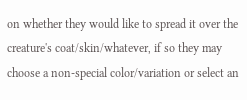on whether they would like to spread it over the creature's coat/skin/whatever, if so they may choose a non-special color/variation or select an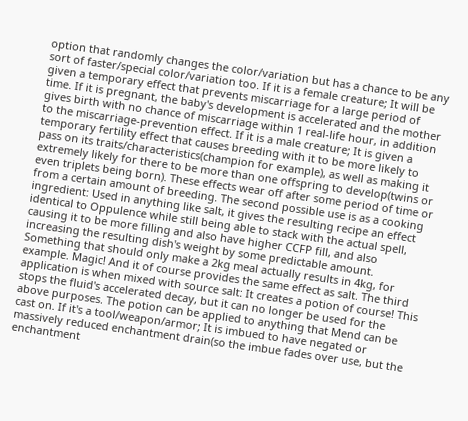option that randomly changes the color/variation but has a chance to be any sort of faster/special color/variation too. If it is a female creature; It will be given a temporary effect that prevents miscarriage for a large period of time. If it is pregnant, the baby's development is accelerated and the mother gives birth with no chance of miscarriage within 1 real-life hour, in addition to the miscarriage-prevention effect. If it is a male creature; It is given a temporary fertility effect that causes breeding with it to be more likely to pass on its traits/characteristics(champion for example), as well as making it extremely likely for there to be more than one offspring to develop(twins or even triplets being born). These effects wear off after some period of time or from a certain amount of breeding. The second possible use is as a cooking ingredient: Used in anything like salt, it gives the resulting recipe an effect identical to Oppulence while still being able to stack with the actual spell, causing it to be more filling and also have higher CCFP fill, and also increasing the resulting dish's weight by some predictable amount. Something that should only make a 2kg meal actually results in 4kg, for example. Magic! And it of course provides the same effect as salt. The third application is when mixed with source salt: It creates a potion of course! This stops the fluid's accelerated decay, but it can no longer be used for the above purposes. The potion can be applied to anything that Mend can be cast on. If it's a tool/weapon/armor; It is imbued to have negated or massively reduced enchantment drain(so the imbue fades over use, but the enchantment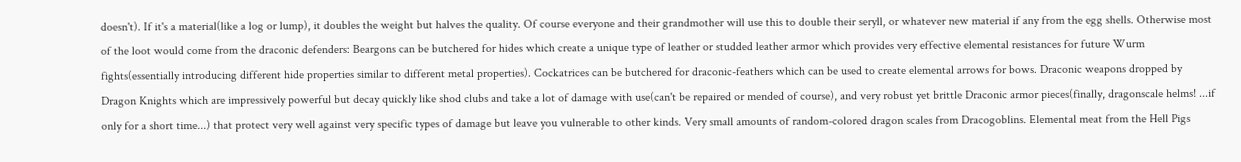doesn't). If it's a material(like a log or lump), it doubles the weight but halves the quality. Of course everyone and their grandmother will use this to double their seryll, or whatever new material if any from the egg shells. Otherwise most of the loot would come from the draconic defenders: Beargons can be butchered for hides which create a unique type of leather or studded leather armor which provides very effective elemental resistances for future Wurm fights(essentially introducing different hide properties similar to different metal properties). Cockatrices can be butchered for draconic-feathers which can be used to create elemental arrows for bows. Draconic weapons dropped by Dragon Knights which are impressively powerful but decay quickly like shod clubs and take a lot of damage with use(can't be repaired or mended of course), and very robust yet brittle Draconic armor pieces(finally, dragonscale helms! ...if only for a short time...) that protect very well against very specific types of damage but leave you vulnerable to other kinds. Very small amounts of random-colored dragon scales from Dracogoblins. Elemental meat from the Hell Pigs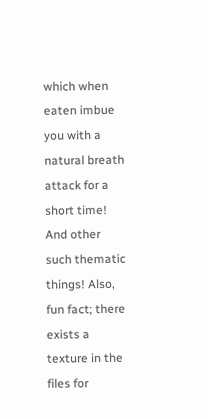which when eaten imbue you with a natural breath attack for a short time! And other such thematic things! Also, fun fact; there exists a texture in the files for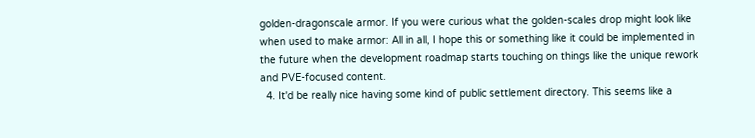golden-dragonscale armor. If you were curious what the golden-scales drop might look like when used to make armor: All in all, I hope this or something like it could be implemented in the future when the development roadmap starts touching on things like the unique rework and PVE-focused content.
  4. It'd be really nice having some kind of public settlement directory. This seems like a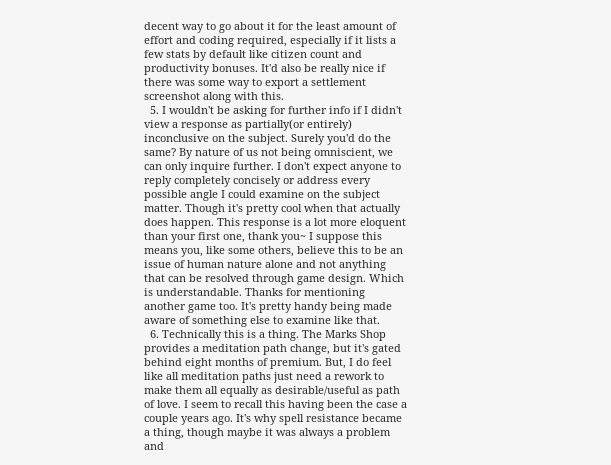decent way to go about it for the least amount of effort and coding required, especially if it lists a few stats by default like citizen count and productivity bonuses. It'd also be really nice if there was some way to export a settlement screenshot along with this.
  5. I wouldn't be asking for further info if I didn't view a response as partially(or entirely) inconclusive on the subject. Surely you'd do the same? By nature of us not being omniscient, we can only inquire further. I don't expect anyone to reply completely concisely or address every possible angle I could examine on the subject matter. Though it's pretty cool when that actually does happen. This response is a lot more eloquent than your first one, thank you~ I suppose this means you, like some others, believe this to be an issue of human nature alone and not anything that can be resolved through game design. Which is understandable. Thanks for mentioning another game too. It's pretty handy being made aware of something else to examine like that.
  6. Technically this is a thing. The Marks Shop provides a meditation path change, but it's gated behind eight months of premium. But, I do feel like all meditation paths just need a rework to make them all equally as desirable/useful as path of love. I seem to recall this having been the case a couple years ago. It's why spell resistance became a thing, though maybe it was always a problem and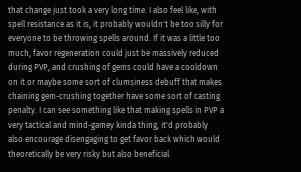that change just took a very long time. I also feel like, with spell resistance as it is, it probably wouldn't be too silly for everyone to be throwing spells around. If it was a little too much, favor regeneration could just be massively reduced during PVP, and crushing of gems could have a cooldown on it or maybe some sort of clumsiness debuff that makes chaining gem-crushing together have some sort of casting penalty. I can see something like that making spells in PVP a very tactical and mind-gamey kinda thing, it'd probably also encourage disengaging to get favor back which would theoretically be very risky but also beneficial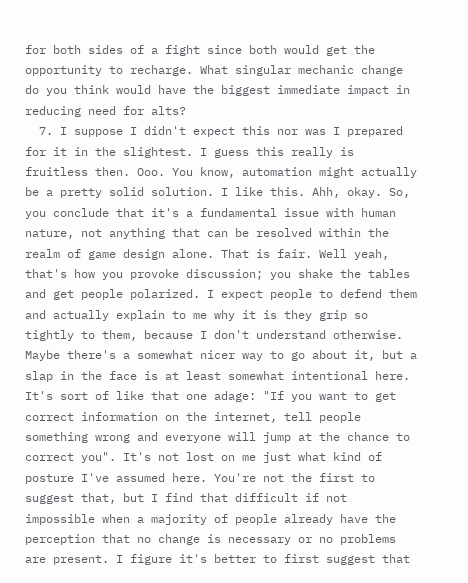for both sides of a fight since both would get the opportunity to recharge. What singular mechanic change do you think would have the biggest immediate impact in reducing need for alts?
  7. I suppose I didn't expect this nor was I prepared for it in the slightest. I guess this really is fruitless then. Ooo. You know, automation might actually be a pretty solid solution. I like this. Ahh, okay. So, you conclude that it's a fundamental issue with human nature, not anything that can be resolved within the realm of game design alone. That is fair. Well yeah, that's how you provoke discussion; you shake the tables and get people polarized. I expect people to defend them and actually explain to me why it is they grip so tightly to them, because I don't understand otherwise. Maybe there's a somewhat nicer way to go about it, but a slap in the face is at least somewhat intentional here. It's sort of like that one adage: "If you want to get correct information on the internet, tell people something wrong and everyone will jump at the chance to correct you". It's not lost on me just what kind of posture I've assumed here. You're not the first to suggest that, but I find that difficult if not impossible when a majority of people already have the perception that no change is necessary or no problems are present. I figure it's better to first suggest that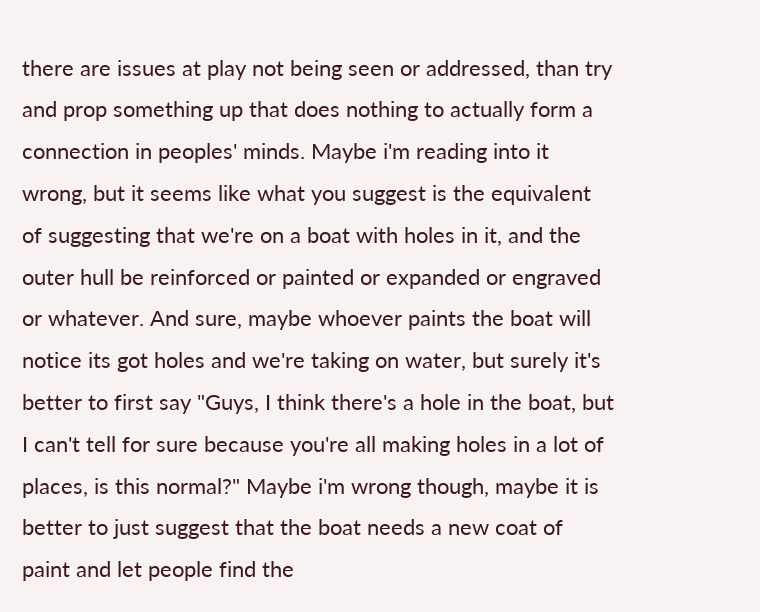there are issues at play not being seen or addressed, than try and prop something up that does nothing to actually form a connection in peoples' minds. Maybe i'm reading into it wrong, but it seems like what you suggest is the equivalent of suggesting that we're on a boat with holes in it, and the outer hull be reinforced or painted or expanded or engraved or whatever. And sure, maybe whoever paints the boat will notice its got holes and we're taking on water, but surely it's better to first say "Guys, I think there's a hole in the boat, but I can't tell for sure because you're all making holes in a lot of places, is this normal?" Maybe i'm wrong though, maybe it is better to just suggest that the boat needs a new coat of paint and let people find the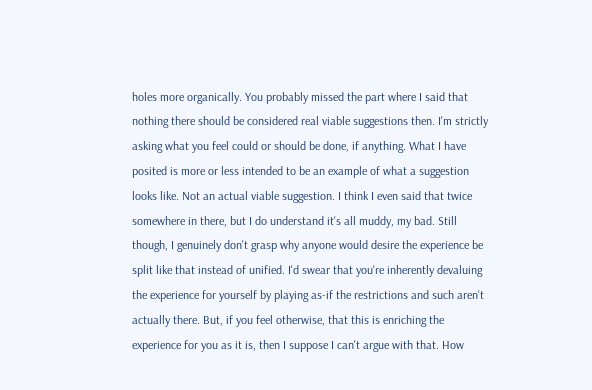holes more organically. You probably missed the part where I said that nothing there should be considered real viable suggestions then. I'm strictly asking what you feel could or should be done, if anything. What I have posited is more or less intended to be an example of what a suggestion looks like. Not an actual viable suggestion. I think I even said that twice somewhere in there, but I do understand it's all muddy, my bad. Still though, I genuinely don't grasp why anyone would desire the experience be split like that instead of unified. I'd swear that you're inherently devaluing the experience for yourself by playing as-if the restrictions and such aren't actually there. But, if you feel otherwise, that this is enriching the experience for you as it is, then I suppose I can't argue with that. How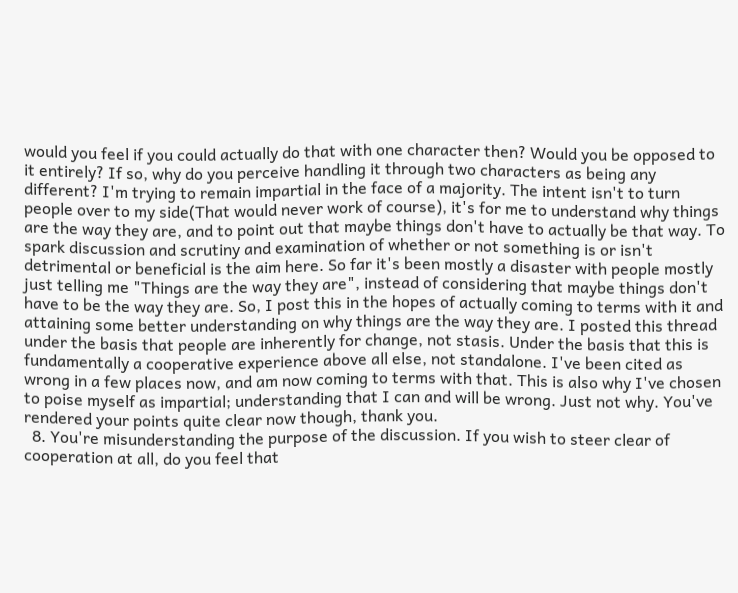would you feel if you could actually do that with one character then? Would you be opposed to it entirely? If so, why do you perceive handling it through two characters as being any different? I'm trying to remain impartial in the face of a majority. The intent isn't to turn people over to my side(That would never work of course), it's for me to understand why things are the way they are, and to point out that maybe things don't have to actually be that way. To spark discussion and scrutiny and examination of whether or not something is or isn't detrimental or beneficial is the aim here. So far it's been mostly a disaster with people mostly just telling me "Things are the way they are", instead of considering that maybe things don't have to be the way they are. So, I post this in the hopes of actually coming to terms with it and attaining some better understanding on why things are the way they are. I posted this thread under the basis that people are inherently for change, not stasis. Under the basis that this is fundamentally a cooperative experience above all else, not standalone. I've been cited as wrong in a few places now, and am now coming to terms with that. This is also why I've chosen to poise myself as impartial; understanding that I can and will be wrong. Just not why. You've rendered your points quite clear now though, thank you.
  8. You're misunderstanding the purpose of the discussion. If you wish to steer clear of cooperation at all, do you feel that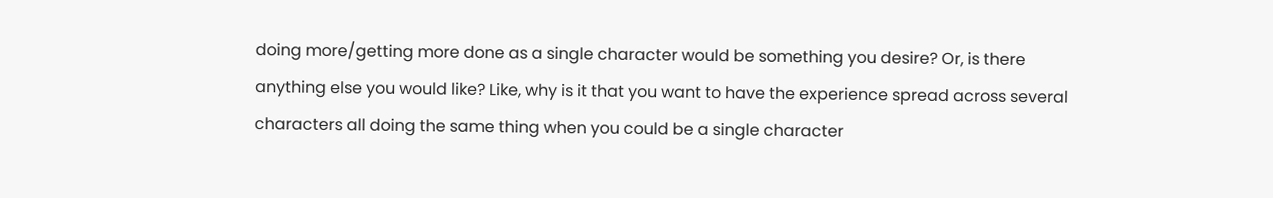doing more/getting more done as a single character would be something you desire? Or, is there anything else you would like? Like, why is it that you want to have the experience spread across several characters all doing the same thing when you could be a single character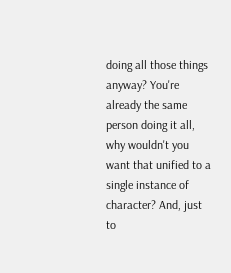doing all those things anyway? You're already the same person doing it all, why wouldn't you want that unified to a single instance of character? And, just to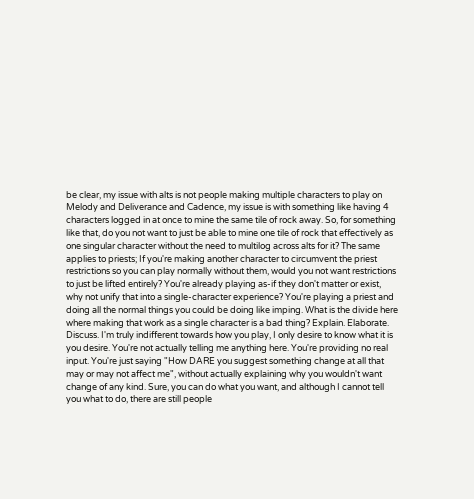be clear, my issue with alts is not people making multiple characters to play on Melody and Deliverance and Cadence, my issue is with something like having 4 characters logged in at once to mine the same tile of rock away. So, for something like that, do you not want to just be able to mine one tile of rock that effectively as one singular character without the need to multilog across alts for it? The same applies to priests; If you're making another character to circumvent the priest restrictions so you can play normally without them, would you not want restrictions to just be lifted entirely? You're already playing as-if they don't matter or exist, why not unify that into a single-character experience? You're playing a priest and doing all the normal things you could be doing like imping. What is the divide here where making that work as a single character is a bad thing? Explain. Elaborate. Discuss. I'm truly indifferent towards how you play, I only desire to know what it is you desire. You're not actually telling me anything here. You're providing no real input. You're just saying "How DARE you suggest something change at all that may or may not affect me", without actually explaining why you wouldn't want change of any kind. Sure, you can do what you want, and although I cannot tell you what to do, there are still people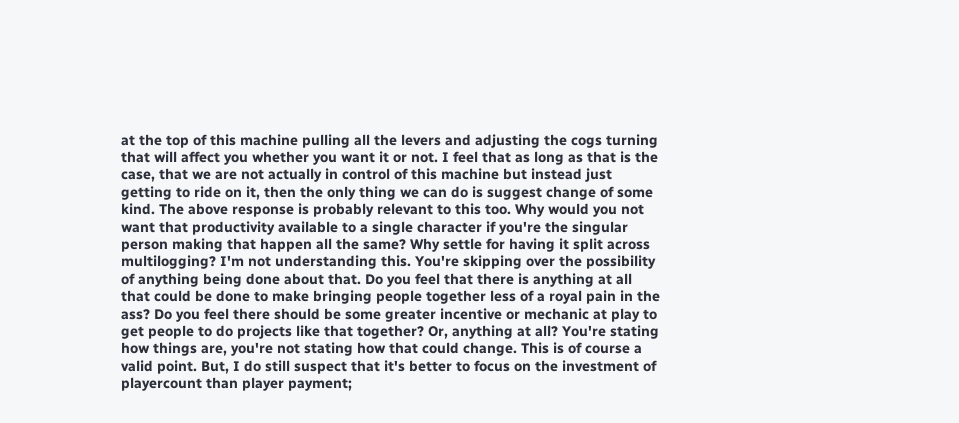at the top of this machine pulling all the levers and adjusting the cogs turning that will affect you whether you want it or not. I feel that as long as that is the case, that we are not actually in control of this machine but instead just getting to ride on it, then the only thing we can do is suggest change of some kind. The above response is probably relevant to this too. Why would you not want that productivity available to a single character if you're the singular person making that happen all the same? Why settle for having it split across multilogging? I'm not understanding this. You're skipping over the possibility of anything being done about that. Do you feel that there is anything at all that could be done to make bringing people together less of a royal pain in the ass? Do you feel there should be some greater incentive or mechanic at play to get people to do projects like that together? Or, anything at all? You're stating how things are, you're not stating how that could change. This is of course a valid point. But, I do still suspect that it's better to focus on the investment of playercount than player payment;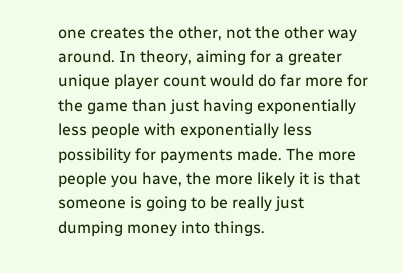one creates the other, not the other way around. In theory, aiming for a greater unique player count would do far more for the game than just having exponentially less people with exponentially less possibility for payments made. The more people you have, the more likely it is that someone is going to be really just dumping money into things.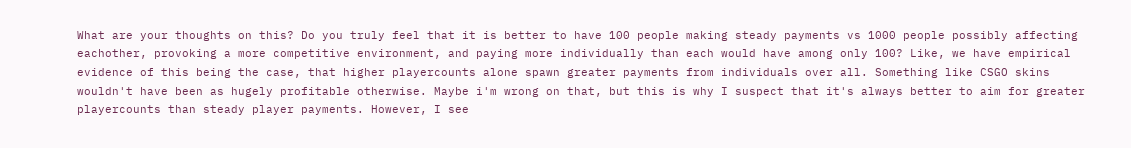What are your thoughts on this? Do you truly feel that it is better to have 100 people making steady payments vs 1000 people possibly affecting eachother, provoking a more competitive environment, and paying more individually than each would have among only 100? Like, we have empirical evidence of this being the case, that higher playercounts alone spawn greater payments from individuals over all. Something like CSGO skins wouldn't have been as hugely profitable otherwise. Maybe i'm wrong on that, but this is why I suspect that it's always better to aim for greater playercounts than steady player payments. However, I see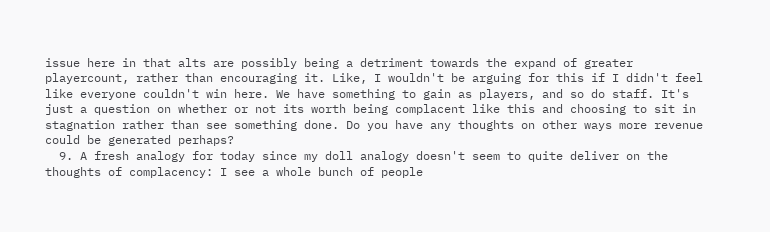issue here in that alts are possibly being a detriment towards the expand of greater playercount, rather than encouraging it. Like, I wouldn't be arguing for this if I didn't feel like everyone couldn't win here. We have something to gain as players, and so do staff. It's just a question on whether or not its worth being complacent like this and choosing to sit in stagnation rather than see something done. Do you have any thoughts on other ways more revenue could be generated perhaps?
  9. A fresh analogy for today since my doll analogy doesn't seem to quite deliver on the thoughts of complacency: I see a whole bunch of people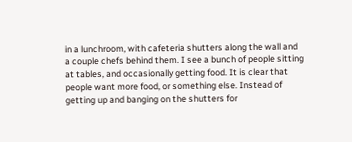in a lunchroom, with cafeteria shutters along the wall and a couple chefs behind them. I see a bunch of people sitting at tables, and occasionally getting food. It is clear that people want more food, or something else. Instead of getting up and banging on the shutters for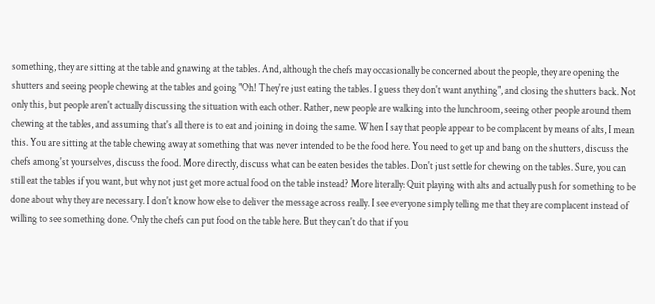something, they are sitting at the table and gnawing at the tables. And, although the chefs may occasionally be concerned about the people, they are opening the shutters and seeing people chewing at the tables and going "Oh! They're just eating the tables. I guess they don't want anything", and closing the shutters back. Not only this, but people aren't actually discussing the situation with each other. Rather, new people are walking into the lunchroom, seeing other people around them chewing at the tables, and assuming that's all there is to eat and joining in doing the same. When I say that people appear to be complacent by means of alts, I mean this. You are sitting at the table chewing away at something that was never intended to be the food here. You need to get up and bang on the shutters, discuss the chefs among'st yourselves, discuss the food. More directly, discuss what can be eaten besides the tables. Don't just settle for chewing on the tables. Sure, you can still eat the tables if you want, but why not just get more actual food on the table instead? More literally: Quit playing with alts and actually push for something to be done about why they are necessary. I don't know how else to deliver the message across really. I see everyone simply telling me that they are complacent instead of willing to see something done. Only the chefs can put food on the table here. But they can't do that if you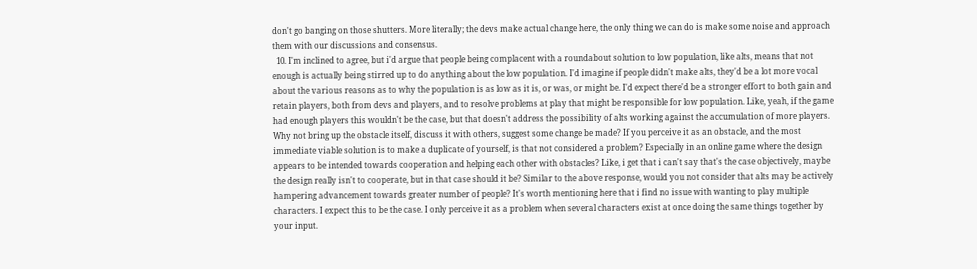don't go banging on those shutters. More literally; the devs make actual change here, the only thing we can do is make some noise and approach them with our discussions and consensus.
  10. I'm inclined to agree, but i'd argue that people being complacent with a roundabout solution to low population, like alts, means that not enough is actually being stirred up to do anything about the low population. I'd imagine if people didn't make alts, they'd be a lot more vocal about the various reasons as to why the population is as low as it is, or was, or might be. I'd expect there'd be a stronger effort to both gain and retain players, both from devs and players, and to resolve problems at play that might be responsible for low population. Like, yeah, if the game had enough players this wouldn't be the case, but that doesn't address the possibility of alts working against the accumulation of more players. Why not bring up the obstacle itself, discuss it with others, suggest some change be made? If you perceive it as an obstacle, and the most immediate viable solution is to make a duplicate of yourself, is that not considered a problem? Especially in an online game where the design appears to be intended towards cooperation and helping each other with obstacles? Like, i get that i can't say that's the case objectively, maybe the design really isn't to cooperate, but in that case should it be? Similar to the above response, would you not consider that alts may be actively hampering advancement towards greater number of people? It's worth mentioning here that i find no issue with wanting to play multiple characters. I expect this to be the case. I only perceive it as a problem when several characters exist at once doing the same things together by your input.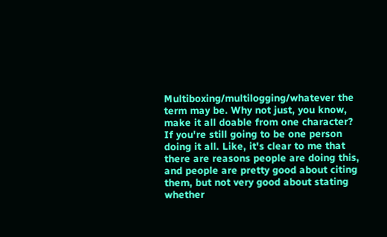Multiboxing/multilogging/whatever the term may be. Why not just, you know, make it all doable from one character? If you're still going to be one person doing it all. Like, it's clear to me that there are reasons people are doing this, and people are pretty good about citing them, but not very good about stating whether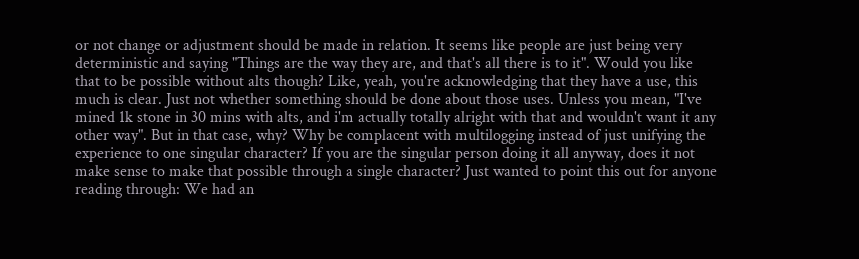or not change or adjustment should be made in relation. It seems like people are just being very deterministic and saying "Things are the way they are, and that's all there is to it". Would you like that to be possible without alts though? Like, yeah, you're acknowledging that they have a use, this much is clear. Just not whether something should be done about those uses. Unless you mean, "I've mined 1k stone in 30 mins with alts, and i'm actually totally alright with that and wouldn't want it any other way". But in that case, why? Why be complacent with multilogging instead of just unifying the experience to one singular character? If you are the singular person doing it all anyway, does it not make sense to make that possible through a single character? Just wanted to point this out for anyone reading through: We had an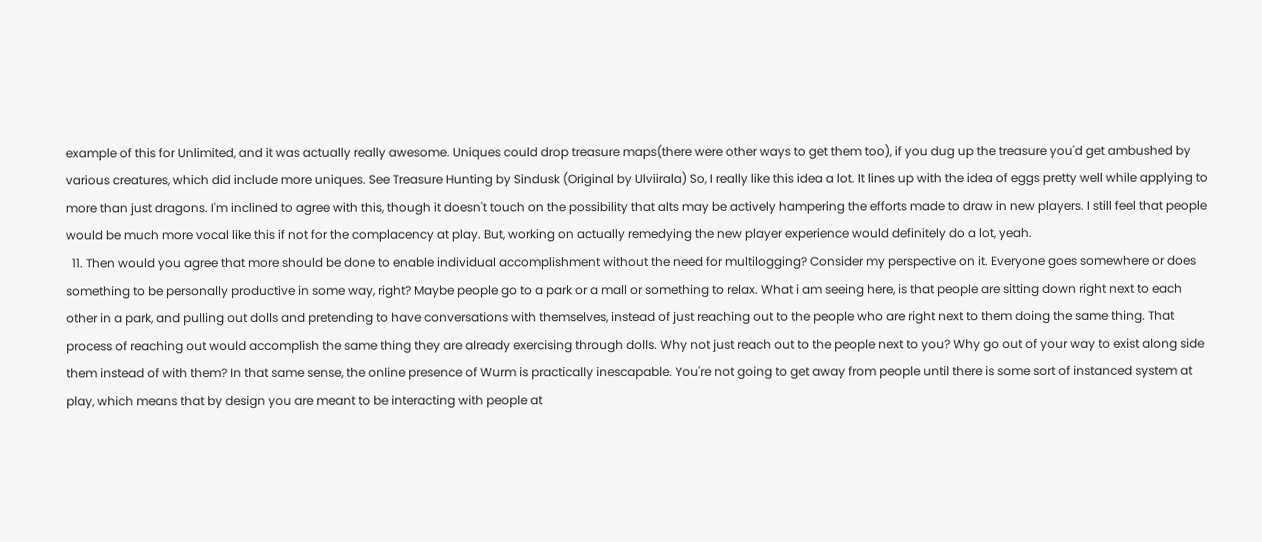example of this for Unlimited, and it was actually really awesome. Uniques could drop treasure maps(there were other ways to get them too), if you dug up the treasure you'd get ambushed by various creatures, which did include more uniques. See Treasure Hunting by Sindusk (Original by Ulviirala) So, I really like this idea a lot. It lines up with the idea of eggs pretty well while applying to more than just dragons. I'm inclined to agree with this, though it doesn't touch on the possibility that alts may be actively hampering the efforts made to draw in new players. I still feel that people would be much more vocal like this if not for the complacency at play. But, working on actually remedying the new player experience would definitely do a lot, yeah.
  11. Then would you agree that more should be done to enable individual accomplishment without the need for multilogging? Consider my perspective on it. Everyone goes somewhere or does something to be personally productive in some way, right? Maybe people go to a park or a mall or something to relax. What i am seeing here, is that people are sitting down right next to each other in a park, and pulling out dolls and pretending to have conversations with themselves, instead of just reaching out to the people who are right next to them doing the same thing. That process of reaching out would accomplish the same thing they are already exercising through dolls. Why not just reach out to the people next to you? Why go out of your way to exist along side them instead of with them? In that same sense, the online presence of Wurm is practically inescapable. You're not going to get away from people until there is some sort of instanced system at play, which means that by design you are meant to be interacting with people at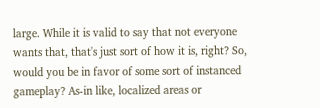large. While it is valid to say that not everyone wants that, that's just sort of how it is, right? So, would you be in favor of some sort of instanced gameplay? As-in like, localized areas or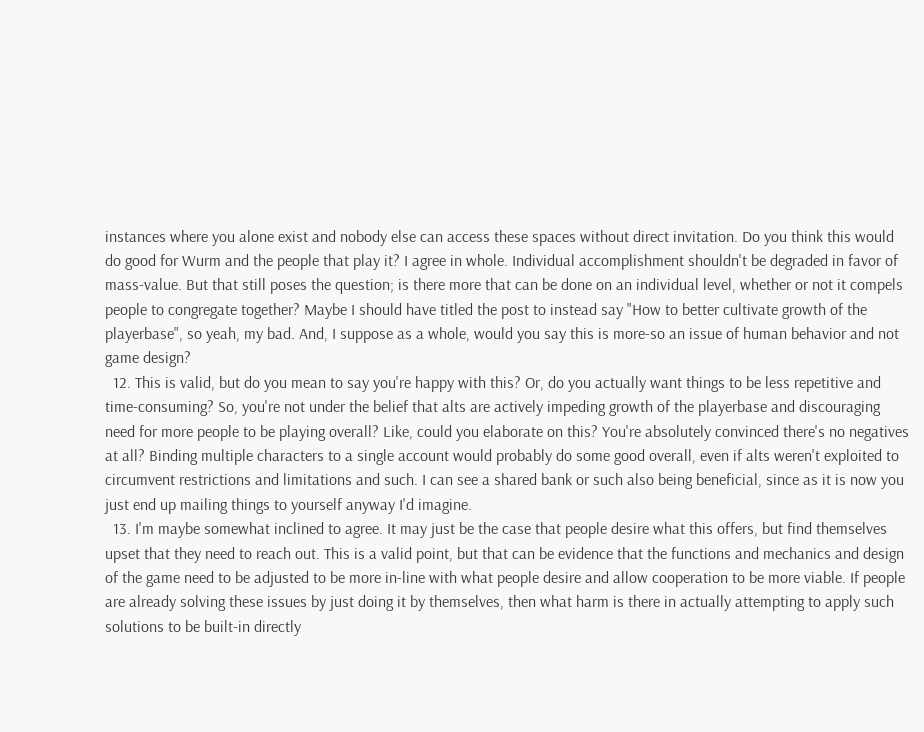instances where you alone exist and nobody else can access these spaces without direct invitation. Do you think this would do good for Wurm and the people that play it? I agree in whole. Individual accomplishment shouldn't be degraded in favor of mass-value. But that still poses the question; is there more that can be done on an individual level, whether or not it compels people to congregate together? Maybe I should have titled the post to instead say "How to better cultivate growth of the playerbase", so yeah, my bad. And, I suppose as a whole, would you say this is more-so an issue of human behavior and not game design?
  12. This is valid, but do you mean to say you're happy with this? Or, do you actually want things to be less repetitive and time-consuming? So, you're not under the belief that alts are actively impeding growth of the playerbase and discouraging need for more people to be playing overall? Like, could you elaborate on this? You're absolutely convinced there's no negatives at all? Binding multiple characters to a single account would probably do some good overall, even if alts weren't exploited to circumvent restrictions and limitations and such. I can see a shared bank or such also being beneficial, since as it is now you just end up mailing things to yourself anyway I'd imagine.
  13. I'm maybe somewhat inclined to agree. It may just be the case that people desire what this offers, but find themselves upset that they need to reach out. This is a valid point, but that can be evidence that the functions and mechanics and design of the game need to be adjusted to be more in-line with what people desire and allow cooperation to be more viable. If people are already solving these issues by just doing it by themselves, then what harm is there in actually attempting to apply such solutions to be built-in directly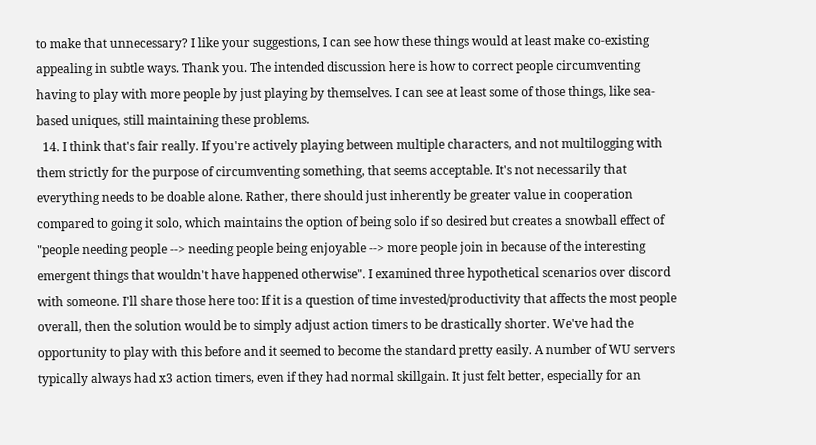to make that unnecessary? I like your suggestions, I can see how these things would at least make co-existing appealing in subtle ways. Thank you. The intended discussion here is how to correct people circumventing having to play with more people by just playing by themselves. I can see at least some of those things, like sea-based uniques, still maintaining these problems.
  14. I think that's fair really. If you're actively playing between multiple characters, and not multilogging with them strictly for the purpose of circumventing something, that seems acceptable. It's not necessarily that everything needs to be doable alone. Rather, there should just inherently be greater value in cooperation compared to going it solo, which maintains the option of being solo if so desired but creates a snowball effect of "people needing people --> needing people being enjoyable --> more people join in because of the interesting emergent things that wouldn't have happened otherwise". I examined three hypothetical scenarios over discord with someone. I'll share those here too: If it is a question of time invested/productivity that affects the most people overall, then the solution would be to simply adjust action timers to be drastically shorter. We've had the opportunity to play with this before and it seemed to become the standard pretty easily. A number of WU servers typically always had x3 action timers, even if they had normal skillgain. It just felt better, especially for an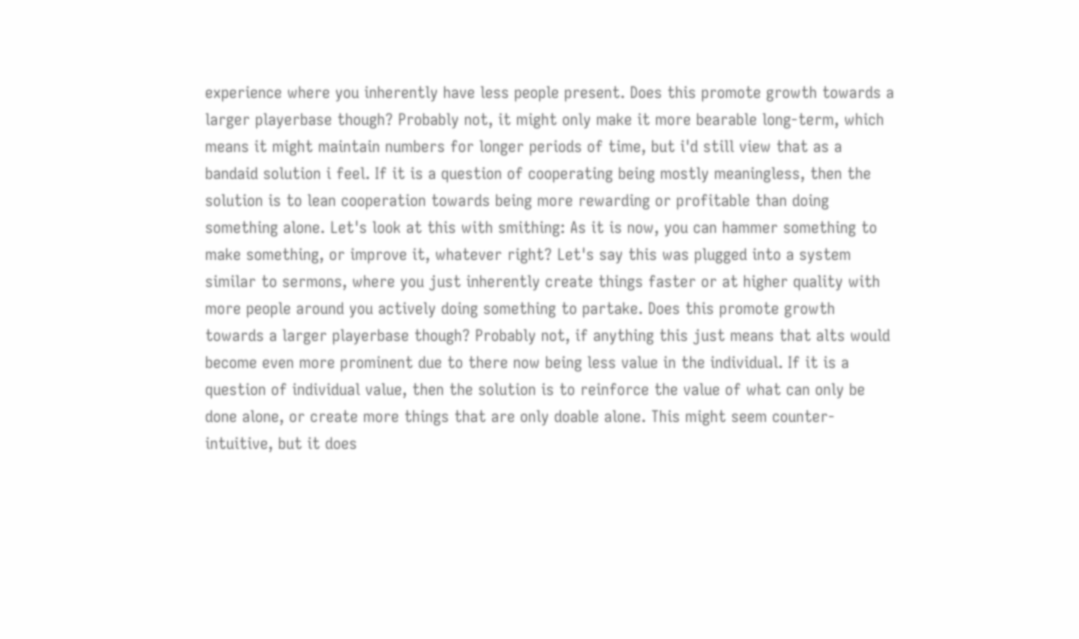experience where you inherently have less people present. Does this promote growth towards a larger playerbase though? Probably not, it might only make it more bearable long-term, which means it might maintain numbers for longer periods of time, but i'd still view that as a bandaid solution i feel. If it is a question of cooperating being mostly meaningless, then the solution is to lean cooperation towards being more rewarding or profitable than doing something alone. Let's look at this with smithing: As it is now, you can hammer something to make something, or improve it, whatever right? Let's say this was plugged into a system similar to sermons, where you just inherently create things faster or at higher quality with more people around you actively doing something to partake. Does this promote growth towards a larger playerbase though? Probably not, if anything this just means that alts would become even more prominent due to there now being less value in the individual. If it is a question of individual value, then the solution is to reinforce the value of what can only be done alone, or create more things that are only doable alone. This might seem counter-intuitive, but it does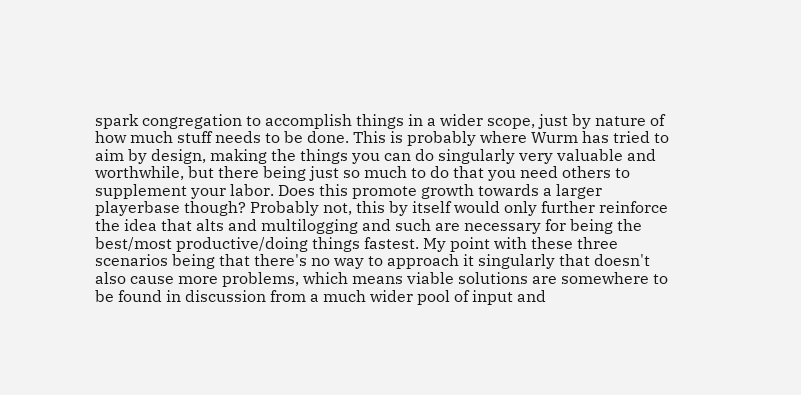spark congregation to accomplish things in a wider scope, just by nature of how much stuff needs to be done. This is probably where Wurm has tried to aim by design, making the things you can do singularly very valuable and worthwhile, but there being just so much to do that you need others to supplement your labor. Does this promote growth towards a larger playerbase though? Probably not, this by itself would only further reinforce the idea that alts and multilogging and such are necessary for being the best/most productive/doing things fastest. My point with these three scenarios being that there's no way to approach it singularly that doesn't also cause more problems, which means viable solutions are somewhere to be found in discussion from a much wider pool of input and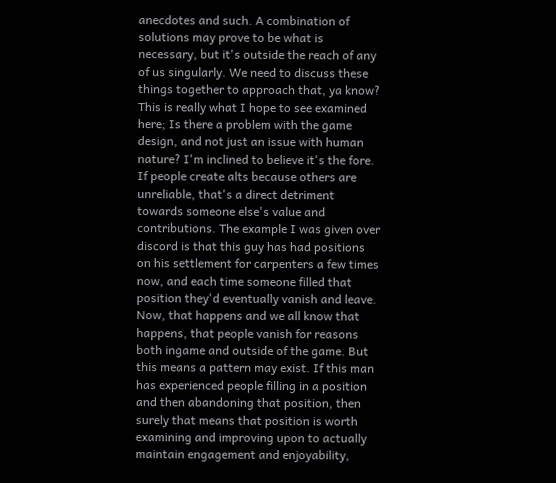anecdotes and such. A combination of solutions may prove to be what is necessary, but it's outside the reach of any of us singularly. We need to discuss these things together to approach that, ya know? This is really what I hope to see examined here; Is there a problem with the game design, and not just an issue with human nature? I'm inclined to believe it's the fore. If people create alts because others are unreliable, that's a direct detriment towards someone else's value and contributions. The example I was given over discord is that this guy has had positions on his settlement for carpenters a few times now, and each time someone filled that position they'd eventually vanish and leave. Now, that happens and we all know that happens, that people vanish for reasons both ingame and outside of the game. But this means a pattern may exist. If this man has experienced people filling in a position and then abandoning that position, then surely that means that position is worth examining and improving upon to actually maintain engagement and enjoyability,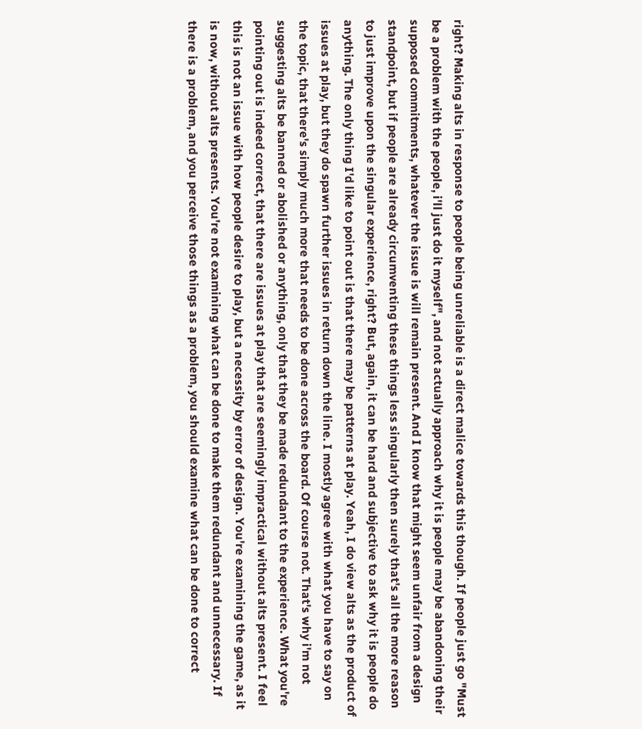right? Making alts in response to people being unreliable is a direct malice towards this though. If people just go "Must be a problem with the people, i'll just do it myself", and not actually approach why it is people may be abandoning their supposed commitments, whatever the issue is will remain present. And I know that might seem unfair from a design standpoint, but if people are already circumventing these things less singularly then surely that's all the more reason to just improve upon the singular experience, right? But, again, it can be hard and subjective to ask why it is people do anything. The only thing I'd like to point out is that there may be patterns at play. Yeah, I do view alts as the product of issues at play, but they do spawn further issues in return down the line. I mostly agree with what you have to say on the topic, that there's simply much more that needs to be done across the board. Of course not. That's why i'm not suggesting alts be banned or abolished or anything, only that they be made redundant to the experience. What you're pointing out is indeed correct, that there are issues at play that are seemingly impractical without alts present. I feel this is not an issue with how people desire to play, but a necessity by error of design. You're examining the game, as it is now, without alts presents. You're not examining what can be done to make them redundant and unnecessary. If there is a problem, and you perceive those things as a problem, you should examine what can be done to correct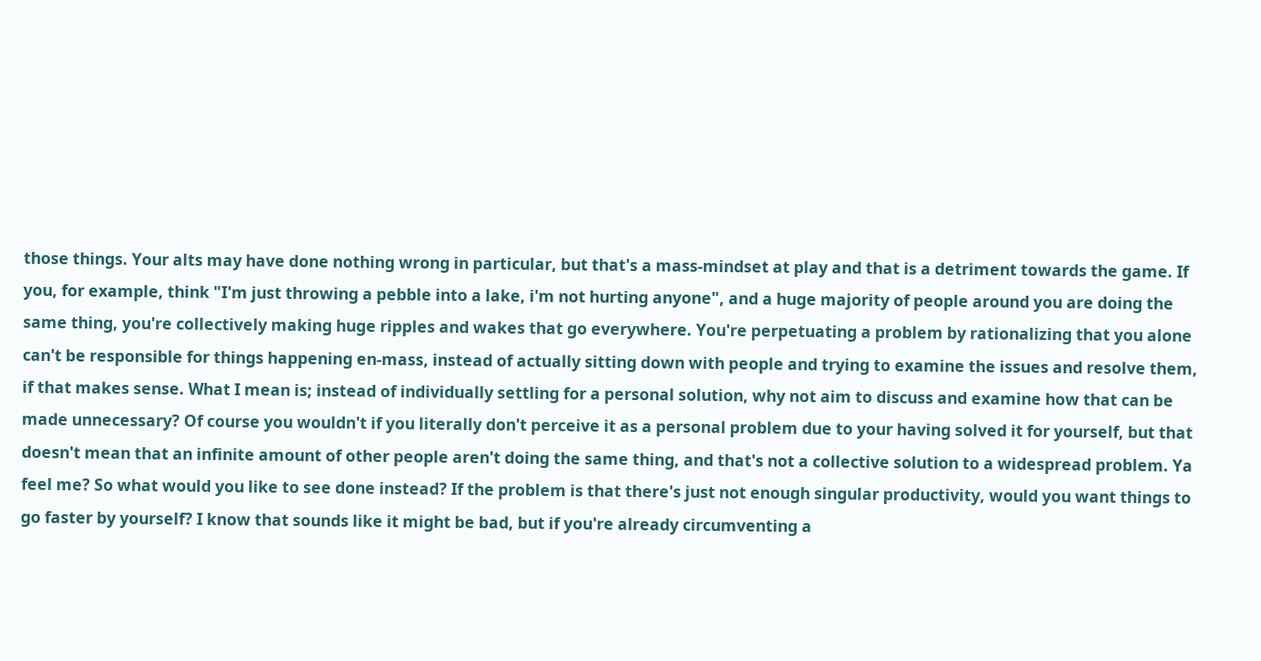those things. Your alts may have done nothing wrong in particular, but that's a mass-mindset at play and that is a detriment towards the game. If you, for example, think "I'm just throwing a pebble into a lake, i'm not hurting anyone", and a huge majority of people around you are doing the same thing, you're collectively making huge ripples and wakes that go everywhere. You're perpetuating a problem by rationalizing that you alone can't be responsible for things happening en-mass, instead of actually sitting down with people and trying to examine the issues and resolve them, if that makes sense. What I mean is; instead of individually settling for a personal solution, why not aim to discuss and examine how that can be made unnecessary? Of course you wouldn't if you literally don't perceive it as a personal problem due to your having solved it for yourself, but that doesn't mean that an infinite amount of other people aren't doing the same thing, and that's not a collective solution to a widespread problem. Ya feel me? So what would you like to see done instead? If the problem is that there's just not enough singular productivity, would you want things to go faster by yourself? I know that sounds like it might be bad, but if you're already circumventing a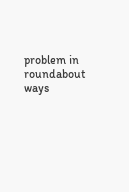problem in roundabout ways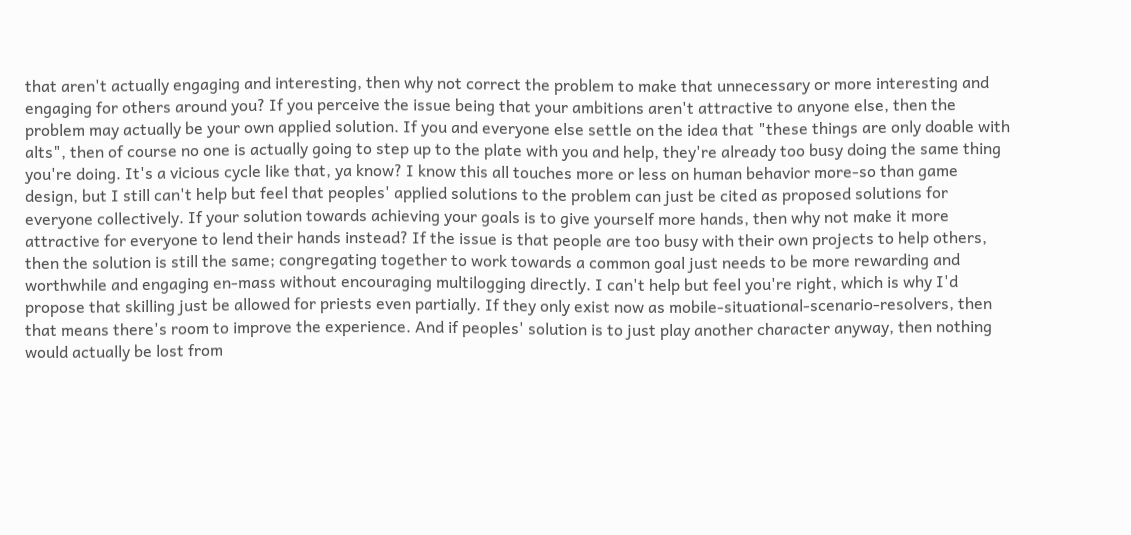that aren't actually engaging and interesting, then why not correct the problem to make that unnecessary or more interesting and engaging for others around you? If you perceive the issue being that your ambitions aren't attractive to anyone else, then the problem may actually be your own applied solution. If you and everyone else settle on the idea that "these things are only doable with alts", then of course no one is actually going to step up to the plate with you and help, they're already too busy doing the same thing you're doing. It's a vicious cycle like that, ya know? I know this all touches more or less on human behavior more-so than game design, but I still can't help but feel that peoples' applied solutions to the problem can just be cited as proposed solutions for everyone collectively. If your solution towards achieving your goals is to give yourself more hands, then why not make it more attractive for everyone to lend their hands instead? If the issue is that people are too busy with their own projects to help others, then the solution is still the same; congregating together to work towards a common goal just needs to be more rewarding and worthwhile and engaging en-mass without encouraging multilogging directly. I can't help but feel you're right, which is why I'd propose that skilling just be allowed for priests even partially. If they only exist now as mobile-situational-scenario-resolvers, then that means there's room to improve the experience. And if peoples' solution is to just play another character anyway, then nothing would actually be lost from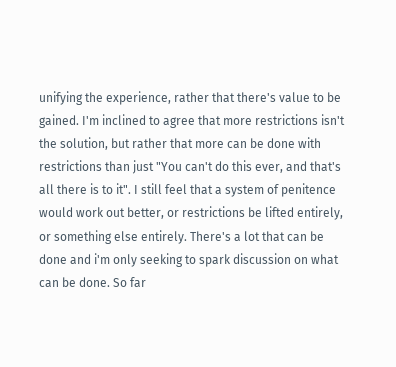unifying the experience, rather that there's value to be gained. I'm inclined to agree that more restrictions isn't the solution, but rather that more can be done with restrictions than just "You can't do this ever, and that's all there is to it". I still feel that a system of penitence would work out better, or restrictions be lifted entirely, or something else entirely. There's a lot that can be done and i'm only seeking to spark discussion on what can be done. So far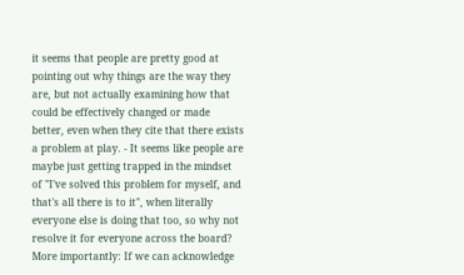it seems that people are pretty good at pointing out why things are the way they are, but not actually examining how that could be effectively changed or made better, even when they cite that there exists a problem at play. - It seems like people are maybe just getting trapped in the mindset of "I've solved this problem for myself, and that's all there is to it", when literally everyone else is doing that too, so why not resolve it for everyone across the board? More importantly: If we can acknowledge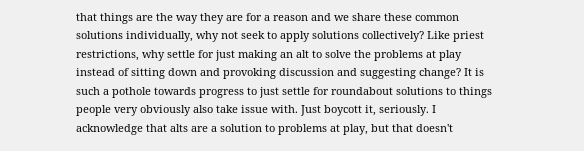that things are the way they are for a reason and we share these common solutions individually, why not seek to apply solutions collectively? Like priest restrictions, why settle for just making an alt to solve the problems at play instead of sitting down and provoking discussion and suggesting change? It is such a pothole towards progress to just settle for roundabout solutions to things people very obviously also take issue with. Just boycott it, seriously. I acknowledge that alts are a solution to problems at play, but that doesn't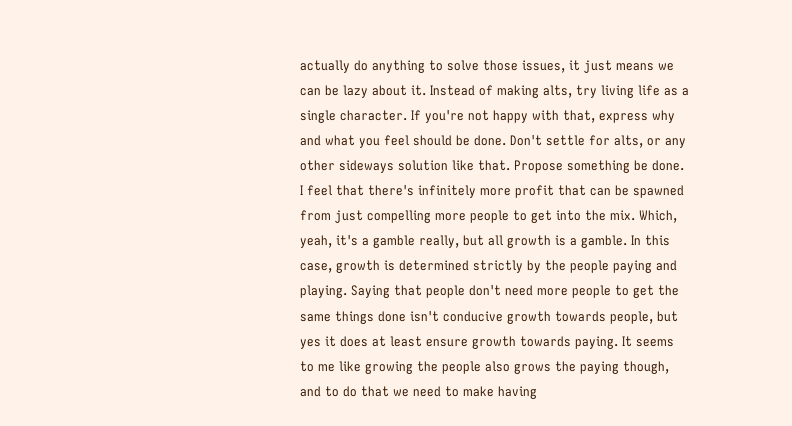actually do anything to solve those issues, it just means we can be lazy about it. Instead of making alts, try living life as a single character. If you're not happy with that, express why and what you feel should be done. Don't settle for alts, or any other sideways solution like that. Propose something be done. I feel that there's infinitely more profit that can be spawned from just compelling more people to get into the mix. Which, yeah, it's a gamble really, but all growth is a gamble. In this case, growth is determined strictly by the people paying and playing. Saying that people don't need more people to get the same things done isn't conducive growth towards people, but yes it does at least ensure growth towards paying. It seems to me like growing the people also grows the paying though, and to do that we need to make having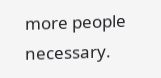more people necessary.